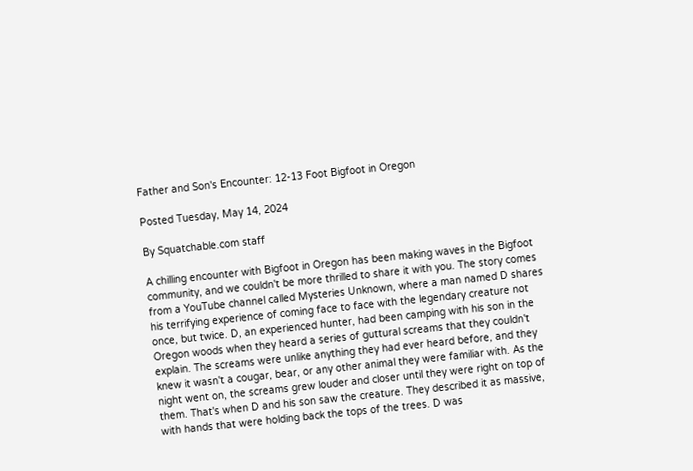Father and Son's Encounter: 12-13 Foot Bigfoot in Oregon

Posted Tuesday, May 14, 2024

By Squatchable.com staff

A chilling encounter with Bigfoot in Oregon has been making waves in the Bigfoot community, and we couldn't be more thrilled to share it with you. The story comes from a YouTube channel called Mysteries Unknown, where a man named D shares his terrifying experience of coming face to face with the legendary creature not once, but twice. D, an experienced hunter, had been camping with his son in the Oregon woods when they heard a series of guttural screams that they couldn't explain. The screams were unlike anything they had ever heard before, and they knew it wasn't a cougar, bear, or any other animal they were familiar with. As the night went on, the screams grew louder and closer until they were right on top of them. That's when D and his son saw the creature. They described it as massive, with hands that were holding back the tops of the trees. D was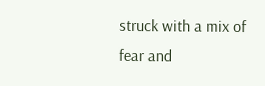struck with a mix of fear and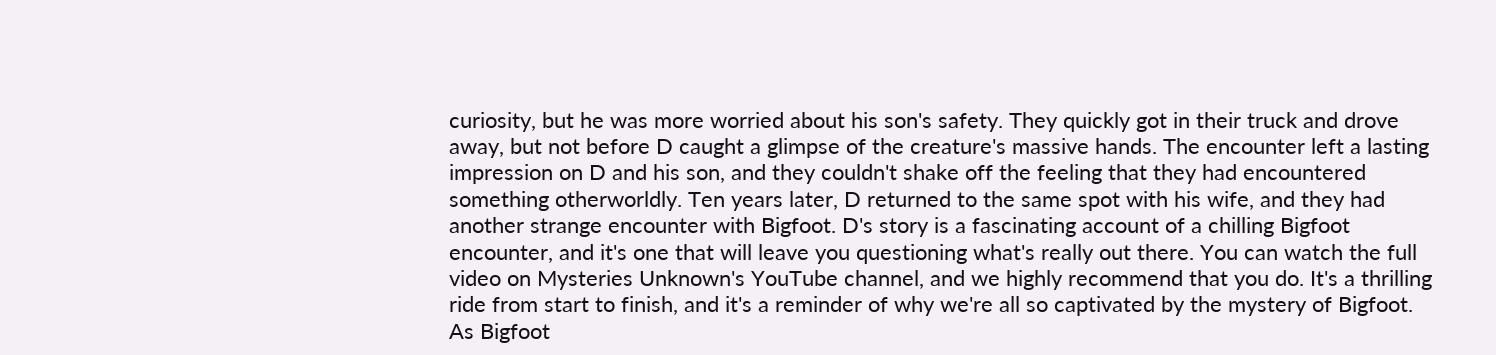curiosity, but he was more worried about his son's safety. They quickly got in their truck and drove away, but not before D caught a glimpse of the creature's massive hands. The encounter left a lasting impression on D and his son, and they couldn't shake off the feeling that they had encountered something otherworldly. Ten years later, D returned to the same spot with his wife, and they had another strange encounter with Bigfoot. D's story is a fascinating account of a chilling Bigfoot encounter, and it's one that will leave you questioning what's really out there. You can watch the full video on Mysteries Unknown's YouTube channel, and we highly recommend that you do. It's a thrilling ride from start to finish, and it's a reminder of why we're all so captivated by the mystery of Bigfoot. As Bigfoot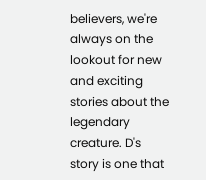believers, we're always on the lookout for new and exciting stories about the legendary creature. D's story is one that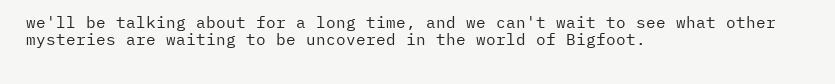we'll be talking about for a long time, and we can't wait to see what other mysteries are waiting to be uncovered in the world of Bigfoot.